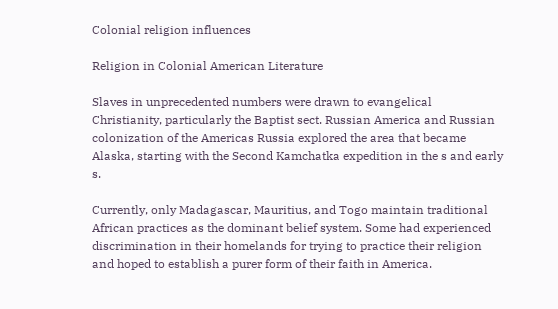Colonial religion influences

Religion in Colonial American Literature

Slaves in unprecedented numbers were drawn to evangelical Christianity, particularly the Baptist sect. Russian America and Russian colonization of the Americas Russia explored the area that became Alaska, starting with the Second Kamchatka expedition in the s and early s.

Currently, only Madagascar, Mauritius, and Togo maintain traditional African practices as the dominant belief system. Some had experienced discrimination in their homelands for trying to practice their religion and hoped to establish a purer form of their faith in America.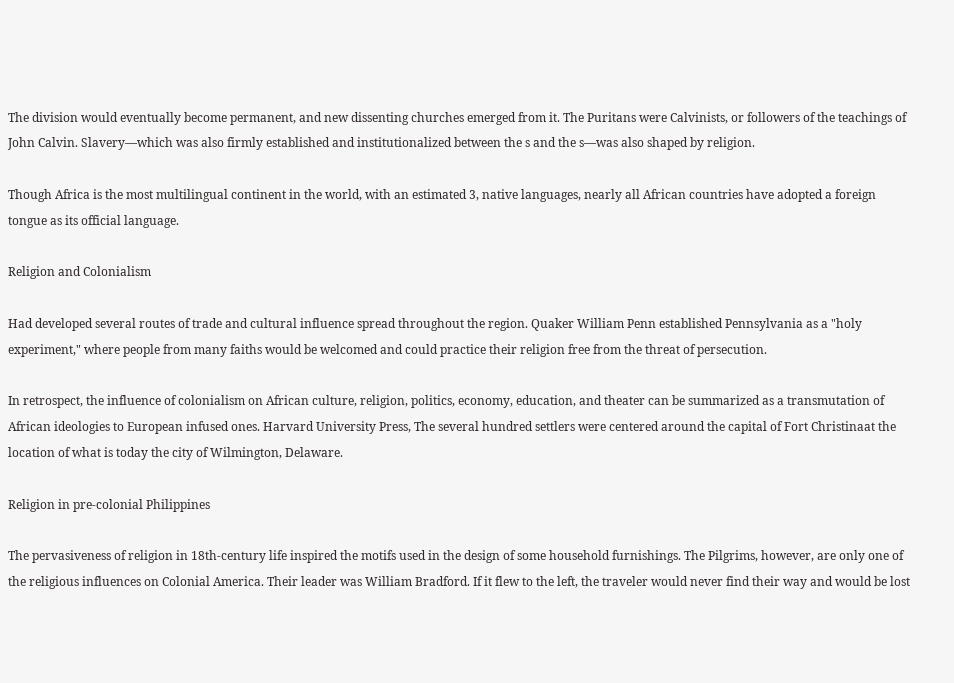The division would eventually become permanent, and new dissenting churches emerged from it. The Puritans were Calvinists, or followers of the teachings of John Calvin. Slavery—which was also firmly established and institutionalized between the s and the s—was also shaped by religion.

Though Africa is the most multilingual continent in the world, with an estimated 3, native languages, nearly all African countries have adopted a foreign tongue as its official language.

Religion and Colonialism

Had developed several routes of trade and cultural influence spread throughout the region. Quaker William Penn established Pennsylvania as a "holy experiment," where people from many faiths would be welcomed and could practice their religion free from the threat of persecution.

In retrospect, the influence of colonialism on African culture, religion, politics, economy, education, and theater can be summarized as a transmutation of African ideologies to European infused ones. Harvard University Press, The several hundred settlers were centered around the capital of Fort Christinaat the location of what is today the city of Wilmington, Delaware.

Religion in pre-colonial Philippines

The pervasiveness of religion in 18th-century life inspired the motifs used in the design of some household furnishings. The Pilgrims, however, are only one of the religious influences on Colonial America. Their leader was William Bradford. If it flew to the left, the traveler would never find their way and would be lost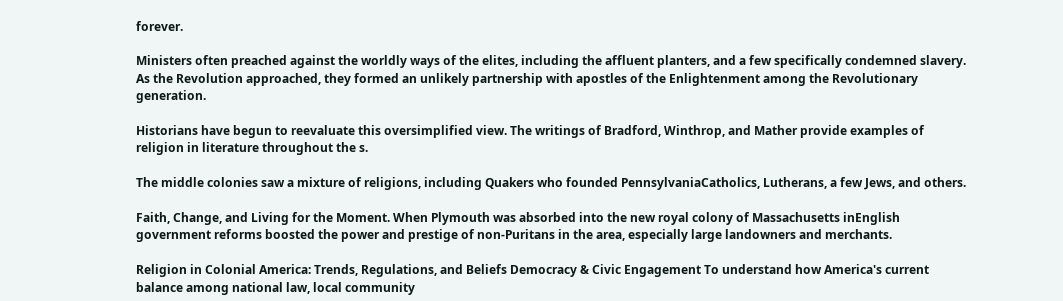forever.

Ministers often preached against the worldly ways of the elites, including the affluent planters, and a few specifically condemned slavery. As the Revolution approached, they formed an unlikely partnership with apostles of the Enlightenment among the Revolutionary generation.

Historians have begun to reevaluate this oversimplified view. The writings of Bradford, Winthrop, and Mather provide examples of religion in literature throughout the s.

The middle colonies saw a mixture of religions, including Quakers who founded PennsylvaniaCatholics, Lutherans, a few Jews, and others.

Faith, Change, and Living for the Moment. When Plymouth was absorbed into the new royal colony of Massachusetts inEnglish government reforms boosted the power and prestige of non-Puritans in the area, especially large landowners and merchants.

Religion in Colonial America: Trends, Regulations, and Beliefs Democracy & Civic Engagement To understand how America's current balance among national law, local community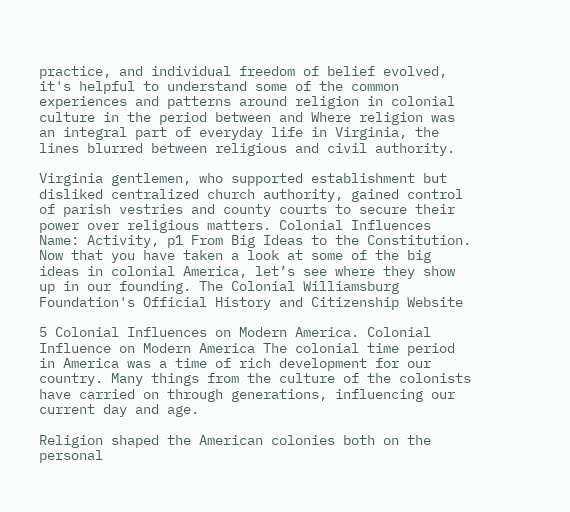practice, and individual freedom of belief evolved, it's helpful to understand some of the common experiences and patterns around religion in colonial culture in the period between and Where religion was an integral part of everyday life in Virginia, the lines blurred between religious and civil authority.

Virginia gentlemen, who supported establishment but disliked centralized church authority, gained control of parish vestries and county courts to secure their power over religious matters. Colonial Influences Name: Activity, p1 From Big Ideas to the Constitution. Now that you have taken a look at some of the big ideas in colonial America, let’s see where they show up in our founding. The Colonial Williamsburg Foundation's Official History and Citizenship Website

5 Colonial Influences on Modern America. Colonial Influence on Modern America The colonial time period in America was a time of rich development for our country. Many things from the culture of the colonists have carried on through generations, influencing our current day and age.

Religion shaped the American colonies both on the personal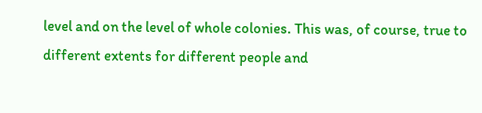level and on the level of whole colonies. This was, of course, true to different extents for different people and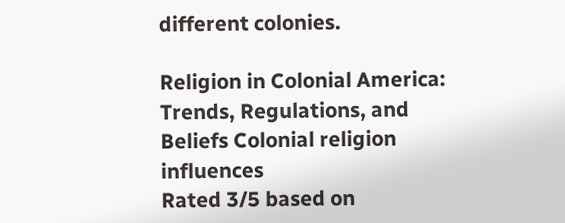different colonies.

Religion in Colonial America: Trends, Regulations, and Beliefs Colonial religion influences
Rated 3/5 based on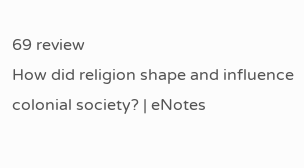69 review
How did religion shape and influence colonial society? | eNotes